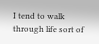I tend to walk through life sort of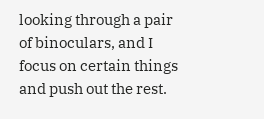looking through a pair of binoculars, and I focus on certain things and push out the rest.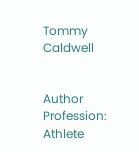Tommy Caldwell


Author Profession: Athlete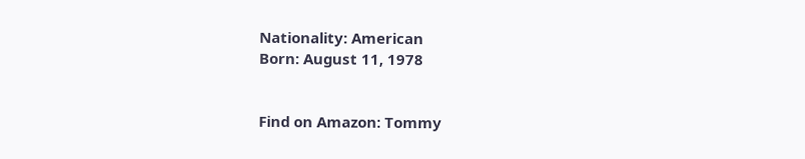Nationality: American
Born: August 11, 1978


Find on Amazon: Tommy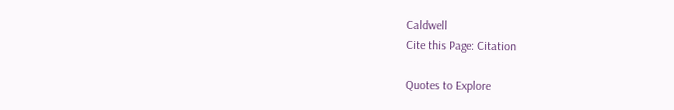Caldwell
Cite this Page: Citation

Quotes to Explore